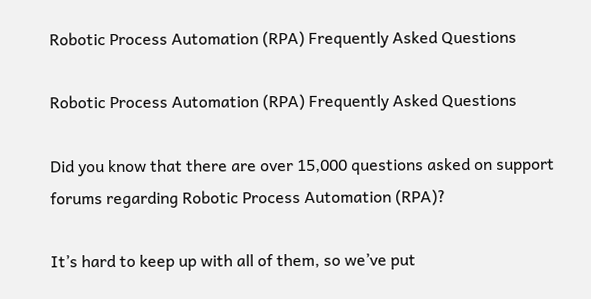Robotic Process Automation (RPA) Frequently Asked Questions

Robotic Process Automation (RPA) Frequently Asked Questions

Did you know that there are over 15,000 questions asked on support forums regarding Robotic Process Automation (RPA)?

It’s hard to keep up with all of them, so we’ve put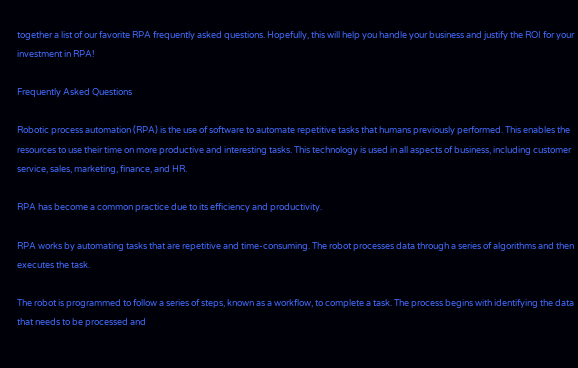together a list of our favorite RPA frequently asked questions. Hopefully, this will help you handle your business and justify the ROI for your investment in RPA!

Frequently Asked Questions

Robotic process automation (RPA) is the use of software to automate repetitive tasks that humans previously performed. This enables the resources to use their time on more productive and interesting tasks. This technology is used in all aspects of business, including customer service, sales, marketing, finance, and HR.

RPA has become a common practice due to its efficiency and productivity.

RPA works by automating tasks that are repetitive and time-consuming. The robot processes data through a series of algorithms and then executes the task.

The robot is programmed to follow a series of steps, known as a workflow, to complete a task. The process begins with identifying the data that needs to be processed and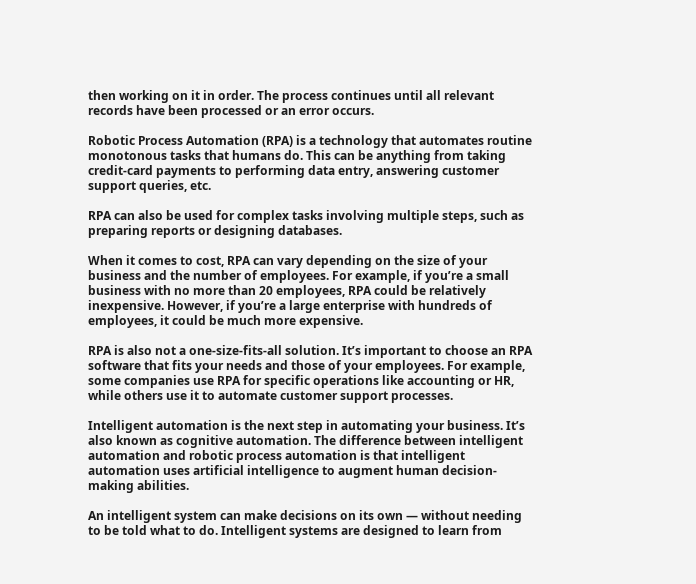then working on it in order. The process continues until all relevant records have been processed or an error occurs.

Robotic Process Automation (RPA) is a technology that automates routine monotonous tasks that humans do. This can be anything from taking credit-card payments to performing data entry, answering customer support queries, etc.

RPA can also be used for complex tasks involving multiple steps, such as preparing reports or designing databases.

When it comes to cost, RPA can vary depending on the size of your business and the number of employees. For example, if you’re a small business with no more than 20 employees, RPA could be relatively inexpensive. However, if you’re a large enterprise with hundreds of employees, it could be much more expensive.

RPA is also not a one-size-fits-all solution. It’s important to choose an RPA software that fits your needs and those of your employees. For example, some companies use RPA for specific operations like accounting or HR, while others use it to automate customer support processes.

Intelligent automation is the next step in automating your business. It’s also known as cognitive automation. The difference between intelligent automation and robotic process automation is that intelligent automation uses artificial intelligence to augment human decision-making abilities.

An intelligent system can make decisions on its own — without needing to be told what to do. Intelligent systems are designed to learn from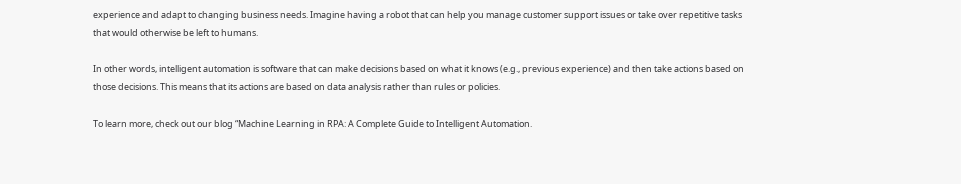experience and adapt to changing business needs. Imagine having a robot that can help you manage customer support issues or take over repetitive tasks that would otherwise be left to humans.

In other words, intelligent automation is software that can make decisions based on what it knows (e.g., previous experience) and then take actions based on those decisions. This means that its actions are based on data analysis rather than rules or policies.

To learn more, check out our blog “Machine Learning in RPA: A Complete Guide to Intelligent Automation.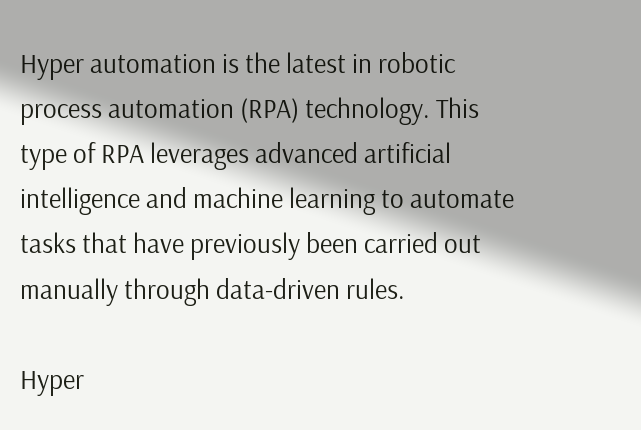Hyper automation is the latest in robotic process automation (RPA) technology. This type of RPA leverages advanced artificial intelligence and machine learning to automate tasks that have previously been carried out manually through data-driven rules.

Hyper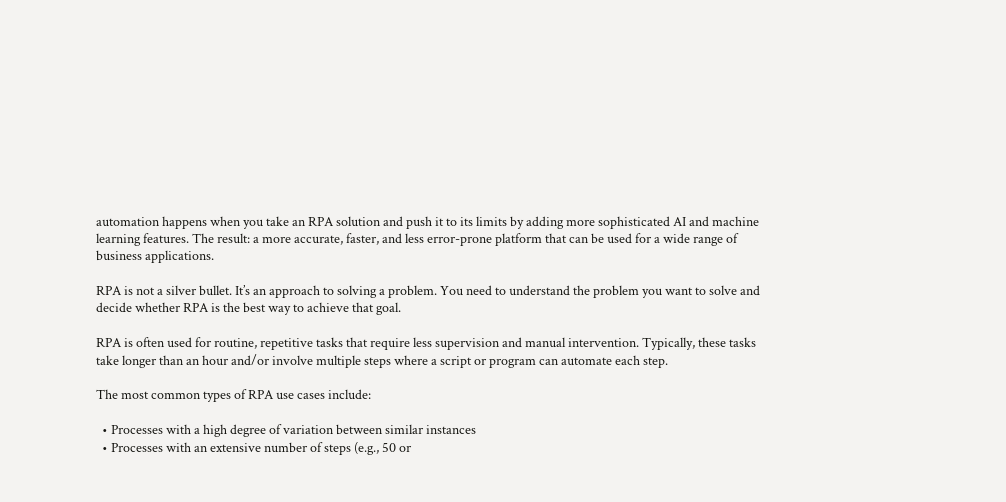automation happens when you take an RPA solution and push it to its limits by adding more sophisticated AI and machine learning features. The result: a more accurate, faster, and less error-prone platform that can be used for a wide range of business applications.

RPA is not a silver bullet. It’s an approach to solving a problem. You need to understand the problem you want to solve and decide whether RPA is the best way to achieve that goal.

RPA is often used for routine, repetitive tasks that require less supervision and manual intervention. Typically, these tasks take longer than an hour and/or involve multiple steps where a script or program can automate each step.

The most common types of RPA use cases include:

  • Processes with a high degree of variation between similar instances
  • Processes with an extensive number of steps (e.g., 50 or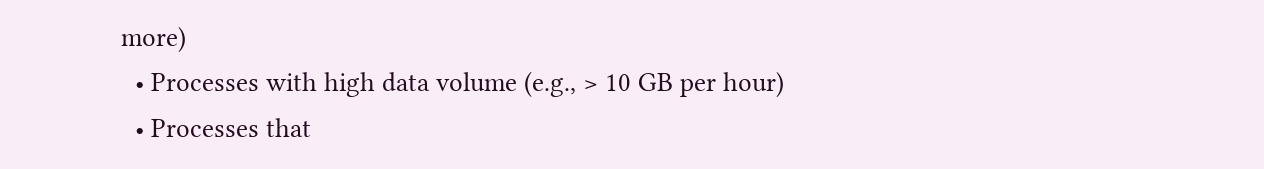more)
  • Processes with high data volume (e.g., > 10 GB per hour)
  • Processes that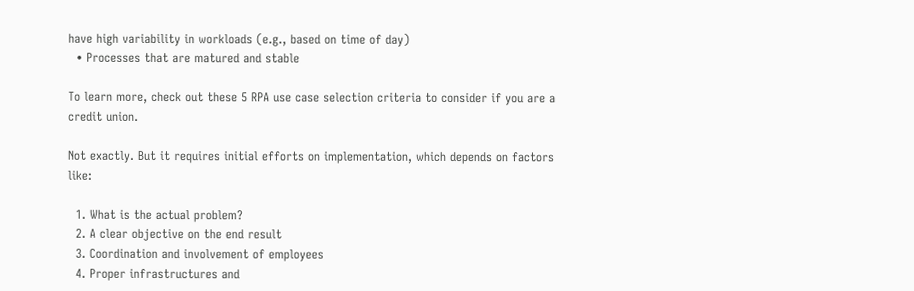have high variability in workloads (e.g., based on time of day)
  • Processes that are matured and stable

To learn more, check out these 5 RPA use case selection criteria to consider if you are a credit union.

Not exactly. But it requires initial efforts on implementation, which depends on factors like:

  1. What is the actual problem?
  2. A clear objective on the end result
  3. Coordination and involvement of employees
  4. Proper infrastructures and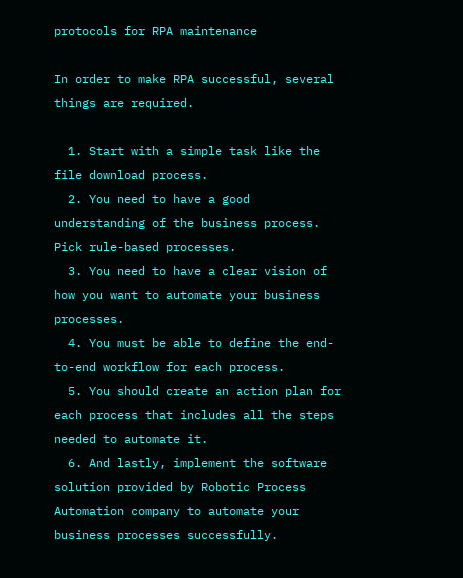protocols for RPA maintenance

In order to make RPA successful, several things are required.

  1. Start with a simple task like the file download process.
  2. You need to have a good understanding of the business process. Pick rule-based processes.
  3. You need to have a clear vision of how you want to automate your business processes.
  4. You must be able to define the end-to-end workflow for each process.
  5. You should create an action plan for each process that includes all the steps needed to automate it.
  6. And lastly, implement the software solution provided by Robotic Process Automation company to automate your business processes successfully.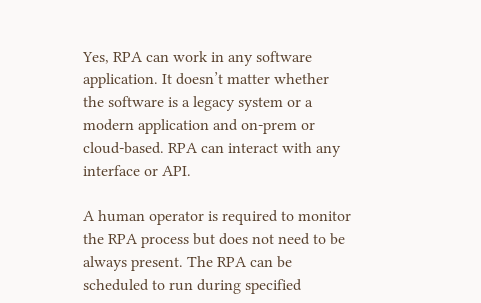Yes, RPA can work in any software application. It doesn’t matter whether the software is a legacy system or a modern application and on-prem or cloud-based. RPA can interact with any interface or API.

A human operator is required to monitor the RPA process but does not need to be always present. The RPA can be scheduled to run during specified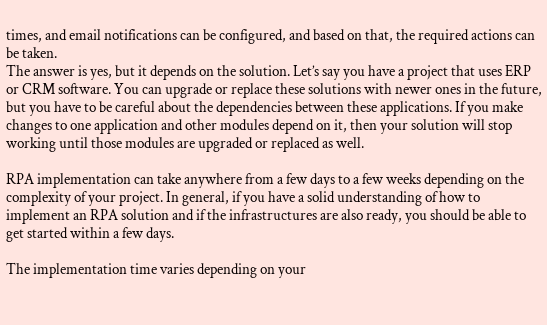times, and email notifications can be configured, and based on that, the required actions can be taken.
The answer is yes, but it depends on the solution. Let’s say you have a project that uses ERP or CRM software. You can upgrade or replace these solutions with newer ones in the future, but you have to be careful about the dependencies between these applications. If you make changes to one application and other modules depend on it, then your solution will stop working until those modules are upgraded or replaced as well.

RPA implementation can take anywhere from a few days to a few weeks depending on the complexity of your project. In general, if you have a solid understanding of how to implement an RPA solution and if the infrastructures are also ready, you should be able to get started within a few days.

The implementation time varies depending on your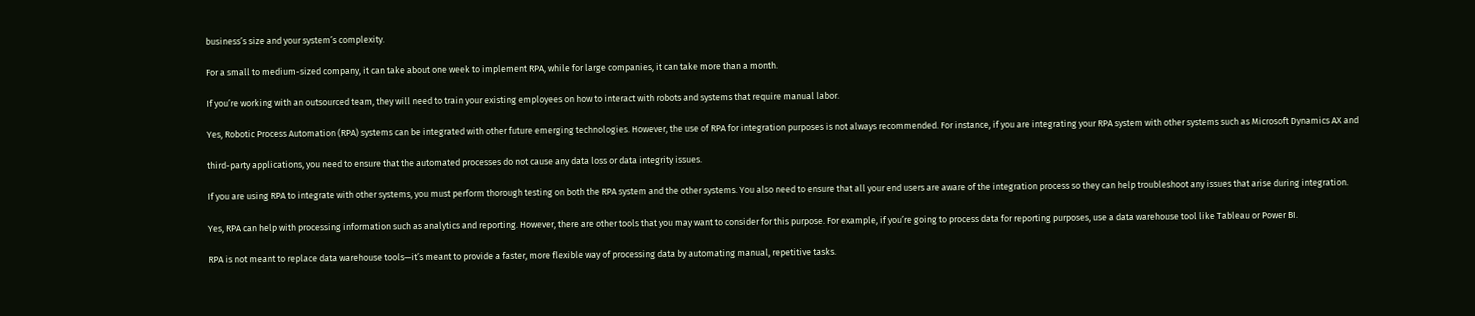business’s size and your system’s complexity.

For a small to medium-sized company, it can take about one week to implement RPA, while for large companies, it can take more than a month.

If you’re working with an outsourced team, they will need to train your existing employees on how to interact with robots and systems that require manual labor.

Yes, Robotic Process Automation (RPA) systems can be integrated with other future emerging technologies. However, the use of RPA for integration purposes is not always recommended. For instance, if you are integrating your RPA system with other systems such as Microsoft Dynamics AX and

third-party applications, you need to ensure that the automated processes do not cause any data loss or data integrity issues.

If you are using RPA to integrate with other systems, you must perform thorough testing on both the RPA system and the other systems. You also need to ensure that all your end users are aware of the integration process so they can help troubleshoot any issues that arise during integration.

Yes, RPA can help with processing information such as analytics and reporting. However, there are other tools that you may want to consider for this purpose. For example, if you’re going to process data for reporting purposes, use a data warehouse tool like Tableau or Power BI.

RPA is not meant to replace data warehouse tools—it’s meant to provide a faster, more flexible way of processing data by automating manual, repetitive tasks.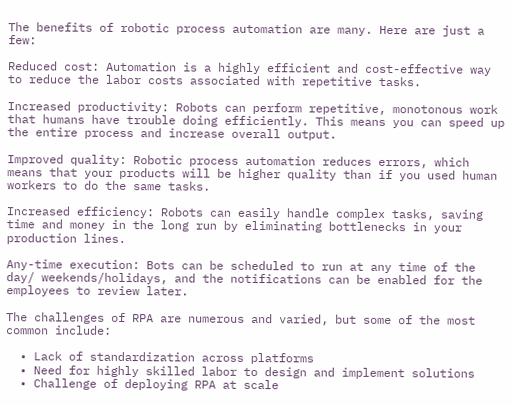The benefits of robotic process automation are many. Here are just a few:

Reduced cost: Automation is a highly efficient and cost-effective way to reduce the labor costs associated with repetitive tasks.

Increased productivity: Robots can perform repetitive, monotonous work that humans have trouble doing efficiently. This means you can speed up the entire process and increase overall output.

Improved quality: Robotic process automation reduces errors, which means that your products will be higher quality than if you used human workers to do the same tasks.

Increased efficiency: Robots can easily handle complex tasks, saving time and money in the long run by eliminating bottlenecks in your production lines.

Any-time execution: Bots can be scheduled to run at any time of the day/ weekends/holidays, and the notifications can be enabled for the employees to review later.

The challenges of RPA are numerous and varied, but some of the most common include:

  • Lack of standardization across platforms
  • Need for highly skilled labor to design and implement solutions
  • Challenge of deploying RPA at scale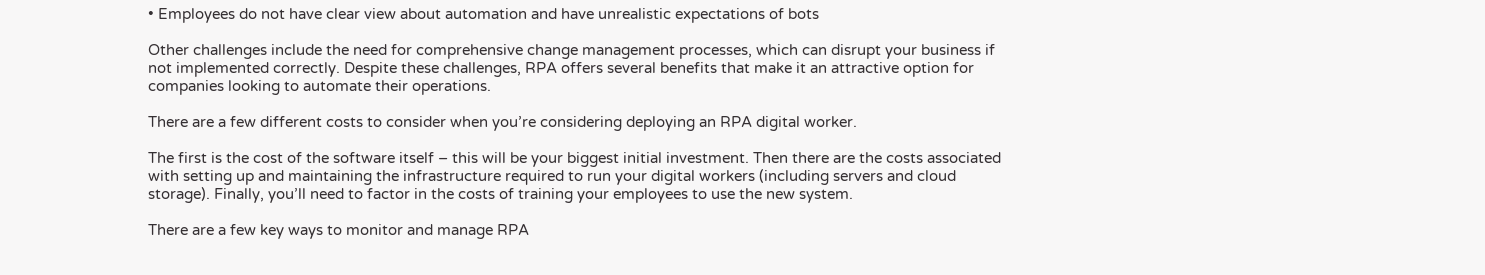• Employees do not have clear view about automation and have unrealistic expectations of bots

Other challenges include the need for comprehensive change management processes, which can disrupt your business if not implemented correctly. Despite these challenges, RPA offers several benefits that make it an attractive option for companies looking to automate their operations.

There are a few different costs to consider when you’re considering deploying an RPA digital worker.

The first is the cost of the software itself – this will be your biggest initial investment. Then there are the costs associated with setting up and maintaining the infrastructure required to run your digital workers (including servers and cloud storage). Finally, you’ll need to factor in the costs of training your employees to use the new system.

There are a few key ways to monitor and manage RPA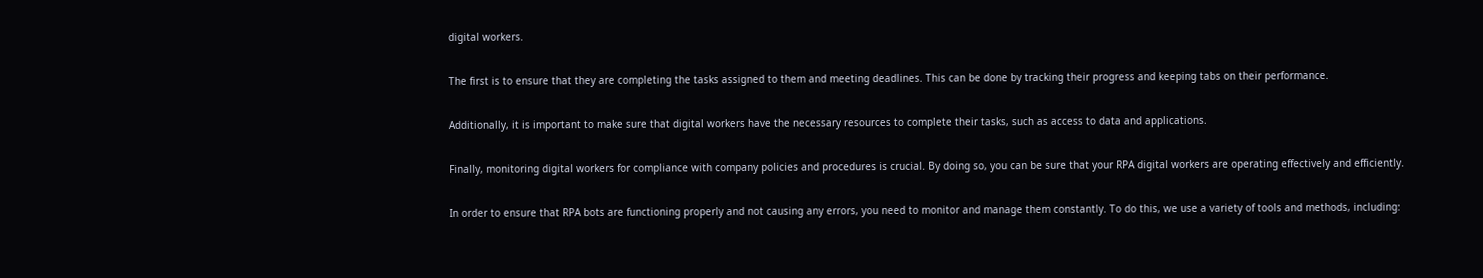digital workers.

The first is to ensure that they are completing the tasks assigned to them and meeting deadlines. This can be done by tracking their progress and keeping tabs on their performance.

Additionally, it is important to make sure that digital workers have the necessary resources to complete their tasks, such as access to data and applications.

Finally, monitoring digital workers for compliance with company policies and procedures is crucial. By doing so, you can be sure that your RPA digital workers are operating effectively and efficiently.

In order to ensure that RPA bots are functioning properly and not causing any errors, you need to monitor and manage them constantly. To do this, we use a variety of tools and methods, including: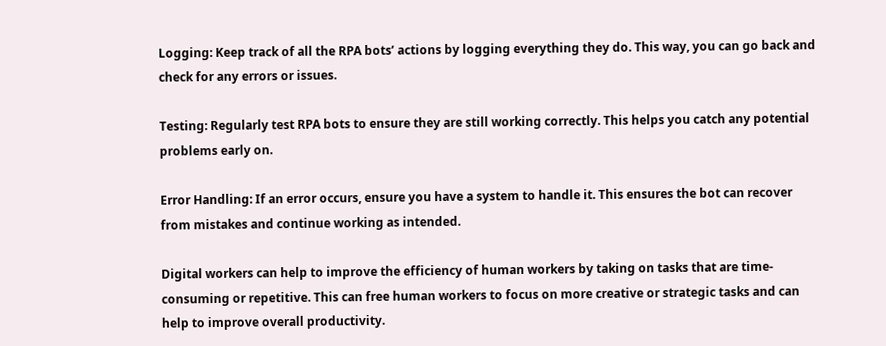Logging: Keep track of all the RPA bots’ actions by logging everything they do. This way, you can go back and check for any errors or issues.

Testing: Regularly test RPA bots to ensure they are still working correctly. This helps you catch any potential problems early on.

Error Handling: If an error occurs, ensure you have a system to handle it. This ensures the bot can recover from mistakes and continue working as intended.

Digital workers can help to improve the efficiency of human workers by taking on tasks that are time-consuming or repetitive. This can free human workers to focus on more creative or strategic tasks and can help to improve overall productivity.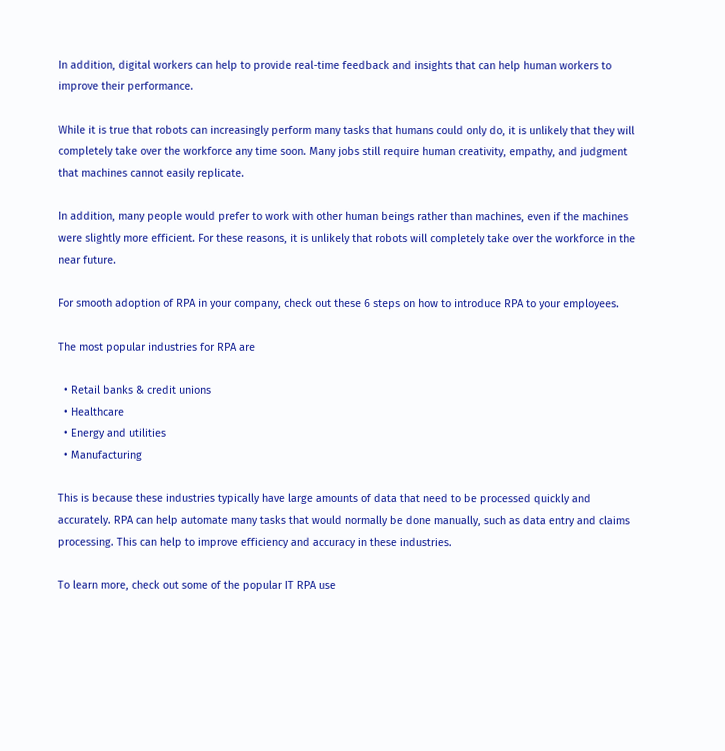In addition, digital workers can help to provide real-time feedback and insights that can help human workers to improve their performance.

While it is true that robots can increasingly perform many tasks that humans could only do, it is unlikely that they will completely take over the workforce any time soon. Many jobs still require human creativity, empathy, and judgment that machines cannot easily replicate.

In addition, many people would prefer to work with other human beings rather than machines, even if the machines were slightly more efficient. For these reasons, it is unlikely that robots will completely take over the workforce in the near future.

For smooth adoption of RPA in your company, check out these 6 steps on how to introduce RPA to your employees.

The most popular industries for RPA are

  • Retail banks & credit unions
  • Healthcare
  • Energy and utilities
  • Manufacturing

This is because these industries typically have large amounts of data that need to be processed quickly and accurately. RPA can help automate many tasks that would normally be done manually, such as data entry and claims processing. This can help to improve efficiency and accuracy in these industries.

To learn more, check out some of the popular IT RPA use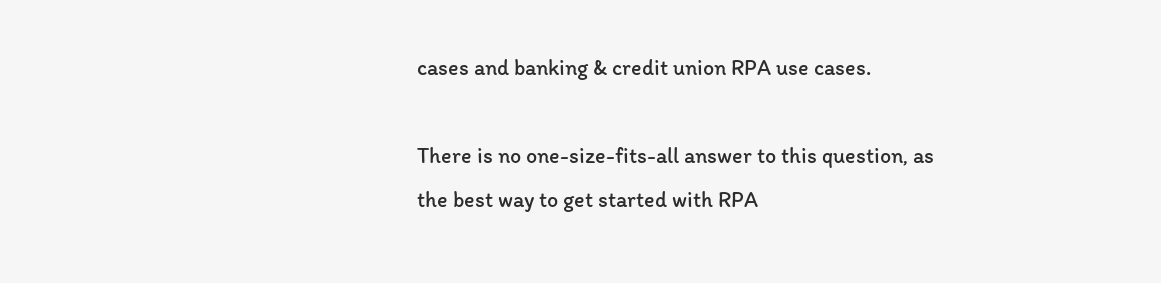cases and banking & credit union RPA use cases.

There is no one-size-fits-all answer to this question, as the best way to get started with RPA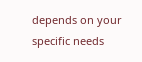depends on your specific needs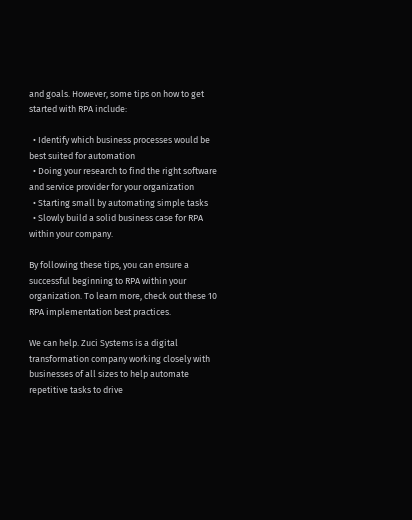and goals. However, some tips on how to get started with RPA include:

  • Identify which business processes would be best suited for automation
  • Doing your research to find the right software and service provider for your organization
  • Starting small by automating simple tasks
  • Slowly build a solid business case for RPA within your company.

By following these tips, you can ensure a successful beginning to RPA within your organization. To learn more, check out these 10 RPA implementation best practices.

We can help. Zuci Systems is a digital transformation company working closely with businesses of all sizes to help automate repetitive tasks to drive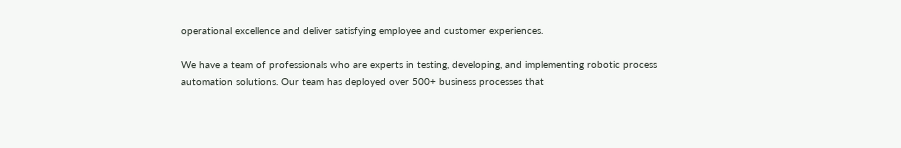operational excellence and deliver satisfying employee and customer experiences.

We have a team of professionals who are experts in testing, developing, and implementing robotic process automation solutions. Our team has deployed over 500+ business processes that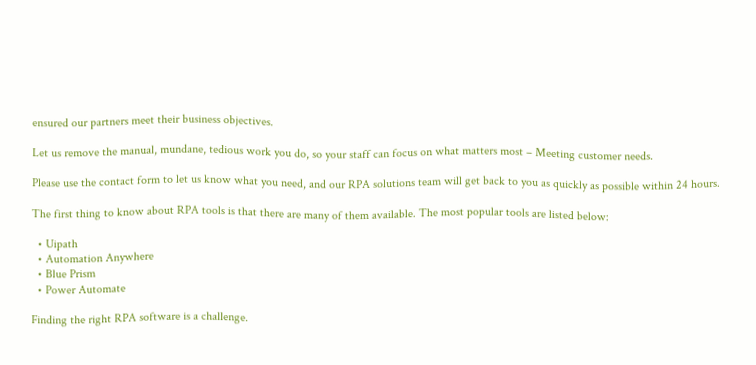ensured our partners meet their business objectives.

Let us remove the manual, mundane, tedious work you do, so your staff can focus on what matters most – Meeting customer needs.

Please use the contact form to let us know what you need, and our RPA solutions team will get back to you as quickly as possible within 24 hours.

The first thing to know about RPA tools is that there are many of them available. The most popular tools are listed below:

  • Uipath
  • Automation Anywhere
  • Blue Prism
  • Power Automate

Finding the right RPA software is a challenge.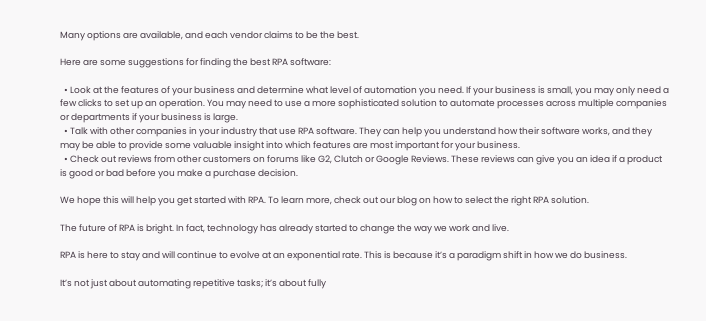Many options are available, and each vendor claims to be the best.

Here are some suggestions for finding the best RPA software:

  • Look at the features of your business and determine what level of automation you need. If your business is small, you may only need a few clicks to set up an operation. You may need to use a more sophisticated solution to automate processes across multiple companies or departments if your business is large.
  • Talk with other companies in your industry that use RPA software. They can help you understand how their software works, and they may be able to provide some valuable insight into which features are most important for your business.
  • Check out reviews from other customers on forums like G2, Clutch or Google Reviews. These reviews can give you an idea if a product is good or bad before you make a purchase decision.

We hope this will help you get started with RPA. To learn more, check out our blog on how to select the right RPA solution.

The future of RPA is bright. In fact, technology has already started to change the way we work and live.

RPA is here to stay and will continue to evolve at an exponential rate. This is because it’s a paradigm shift in how we do business.

It’s not just about automating repetitive tasks; it’s about fully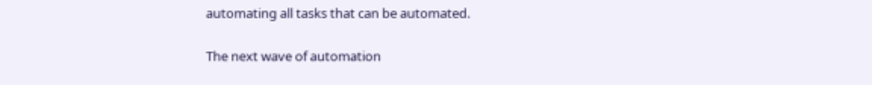automating all tasks that can be automated.

The next wave of automation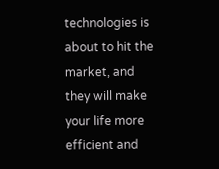technologies is about to hit the market, and they will make your life more efficient and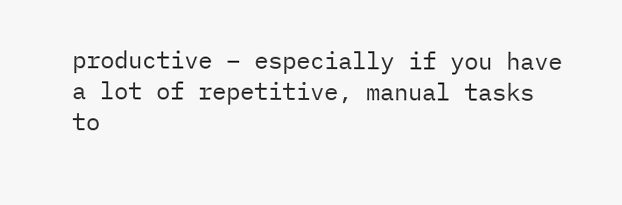productive – especially if you have a lot of repetitive, manual tasks to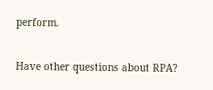perform.

Have other questions about RPA?